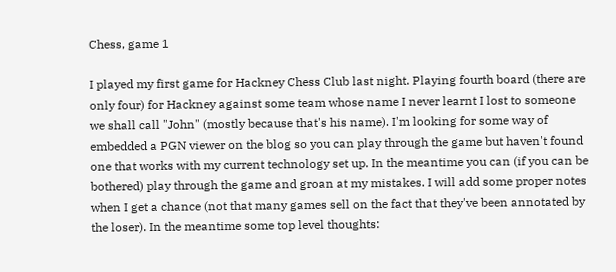Chess, game 1

I played my first game for Hackney Chess Club last night. Playing fourth board (there are only four) for Hackney against some team whose name I never learnt I lost to someone we shall call "John" (mostly because that's his name). I'm looking for some way of embedded a PGN viewer on the blog so you can play through the game but haven't found one that works with my current technology set up. In the meantime you can (if you can be bothered) play through the game and groan at my mistakes. I will add some proper notes when I get a chance (not that many games sell on the fact that they've been annotated by the loser). In the meantime some top level thoughts: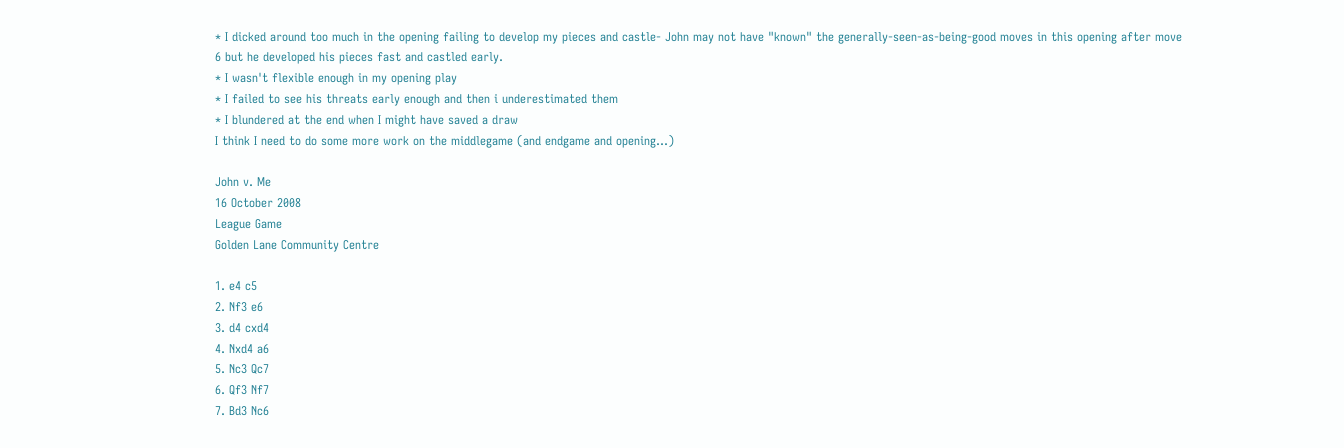* I dicked around too much in the opening failing to develop my pieces and castle- John may not have "known" the generally-seen-as-being-good moves in this opening after move 6 but he developed his pieces fast and castled early.
* I wasn't flexible enough in my opening play
* I failed to see his threats early enough and then i underestimated them
* I blundered at the end when I might have saved a draw
I think I need to do some more work on the middlegame (and endgame and opening...)

John v. Me
16 October 2008
League Game
Golden Lane Community Centre

1. e4 c5
2. Nf3 e6
3. d4 cxd4
4. Nxd4 a6
5. Nc3 Qc7
6. Qf3 Nf7
7. Bd3 Nc6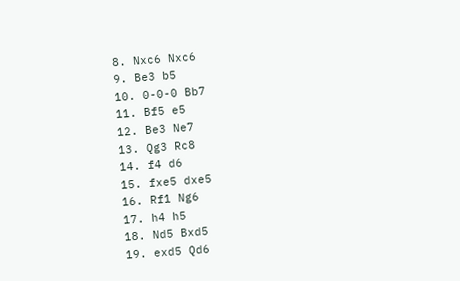8. Nxc6 Nxc6
9. Be3 b5
10. 0-0-0 Bb7
11. Bf5 e5
12. Be3 Ne7
13. Qg3 Rc8
14. f4 d6
15. fxe5 dxe5
16. Rf1 Ng6
17. h4 h5
18. Nd5 Bxd5
19. exd5 Qd6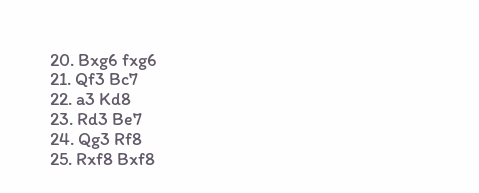20. Bxg6 fxg6
21. Qf3 Bc7
22. a3 Kd8
23. Rd3 Be7
24. Qg3 Rf8
25. Rxf8 Bxf8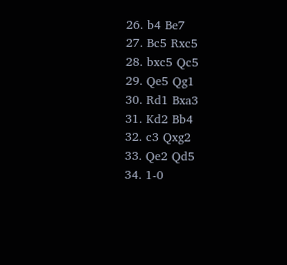26. b4 Be7
27. Bc5 Rxc5
28. bxc5 Qc5
29. Qe5 Qg1
30. Rd1 Bxa3
31. Kd2 Bb4
32. c3 Qxg2
33. Qe2 Qd5
34. 1-0